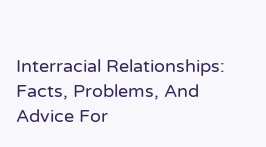Interracial Relationships: Facts, Problems, And Advice For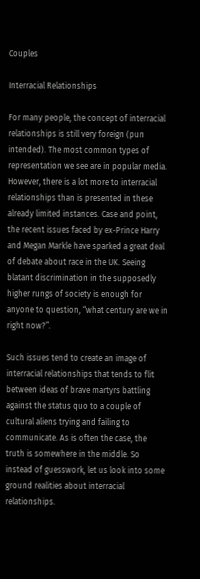Couples

Interracial Relationships

For many people, the concept of interracial relationships is still very foreign (pun intended). The most common types of representation we see are in popular media. However, there is a lot more to interracial relationships than is presented in these already limited instances. Case and point, the recent issues faced by ex-Prince Harry and Megan Markle have sparked a great deal of debate about race in the UK. Seeing blatant discrimination in the supposedly higher rungs of society is enough for anyone to question, “what century are we in right now?”.

Such issues tend to create an image of interracial relationships that tends to flit between ideas of brave martyrs battling against the status quo to a couple of cultural aliens trying and failing to communicate. As is often the case, the truth is somewhere in the middle. So instead of guesswork, let us look into some ground realities about interracial relationships.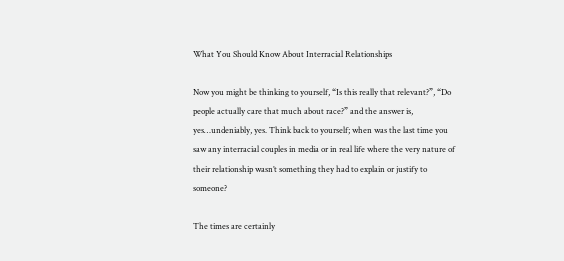What You Should Know About Interracial Relationships

Now you might be thinking to yourself, “Is this really that relevant?”, “Do people actually care that much about race?” and the answer is, yes…undeniably, yes. Think back to yourself; when was the last time you saw any interracial couples in media or in real life where the very nature of their relationship wasn’t something they had to explain or justify to someone?

The times are certainly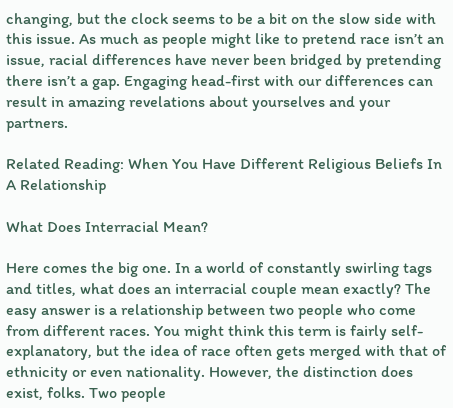changing, but the clock seems to be a bit on the slow side with this issue. As much as people might like to pretend race isn’t an issue, racial differences have never been bridged by pretending there isn’t a gap. Engaging head-first with our differences can result in amazing revelations about yourselves and your partners.

Related Reading: When You Have Different Religious Beliefs In A Relationship

What Does Interracial Mean?

Here comes the big one. In a world of constantly swirling tags and titles, what does an interracial couple mean exactly? The easy answer is a relationship between two people who come from different races. You might think this term is fairly self-explanatory, but the idea of race often gets merged with that of ethnicity or even nationality. However, the distinction does exist, folks. Two people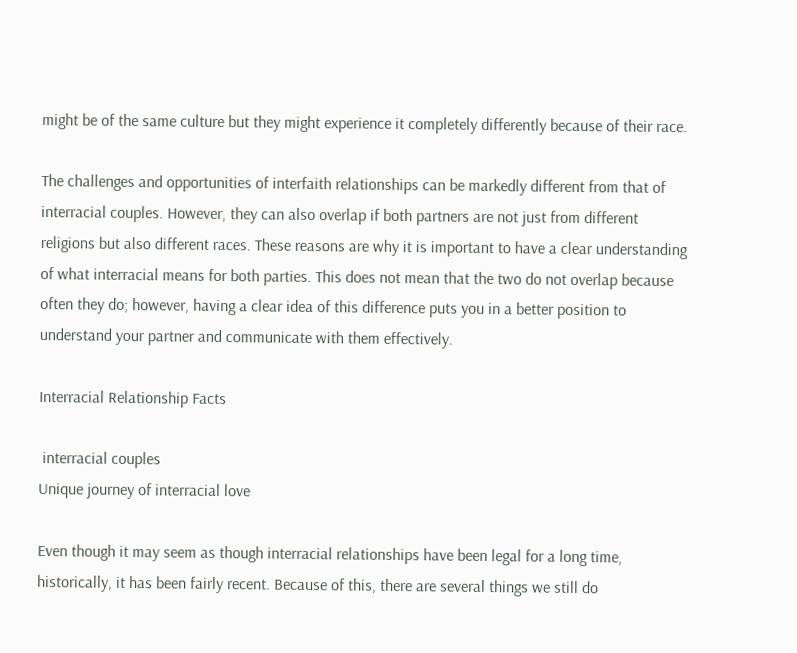might be of the same culture but they might experience it completely differently because of their race.

The challenges and opportunities of interfaith relationships can be markedly different from that of interracial couples. However, they can also overlap if both partners are not just from different religions but also different races. These reasons are why it is important to have a clear understanding of what interracial means for both parties. This does not mean that the two do not overlap because often they do; however, having a clear idea of this difference puts you in a better position to understand your partner and communicate with them effectively.

Interracial Relationship Facts

 interracial couples
Unique journey of interracial love

Even though it may seem as though interracial relationships have been legal for a long time, historically, it has been fairly recent. Because of this, there are several things we still do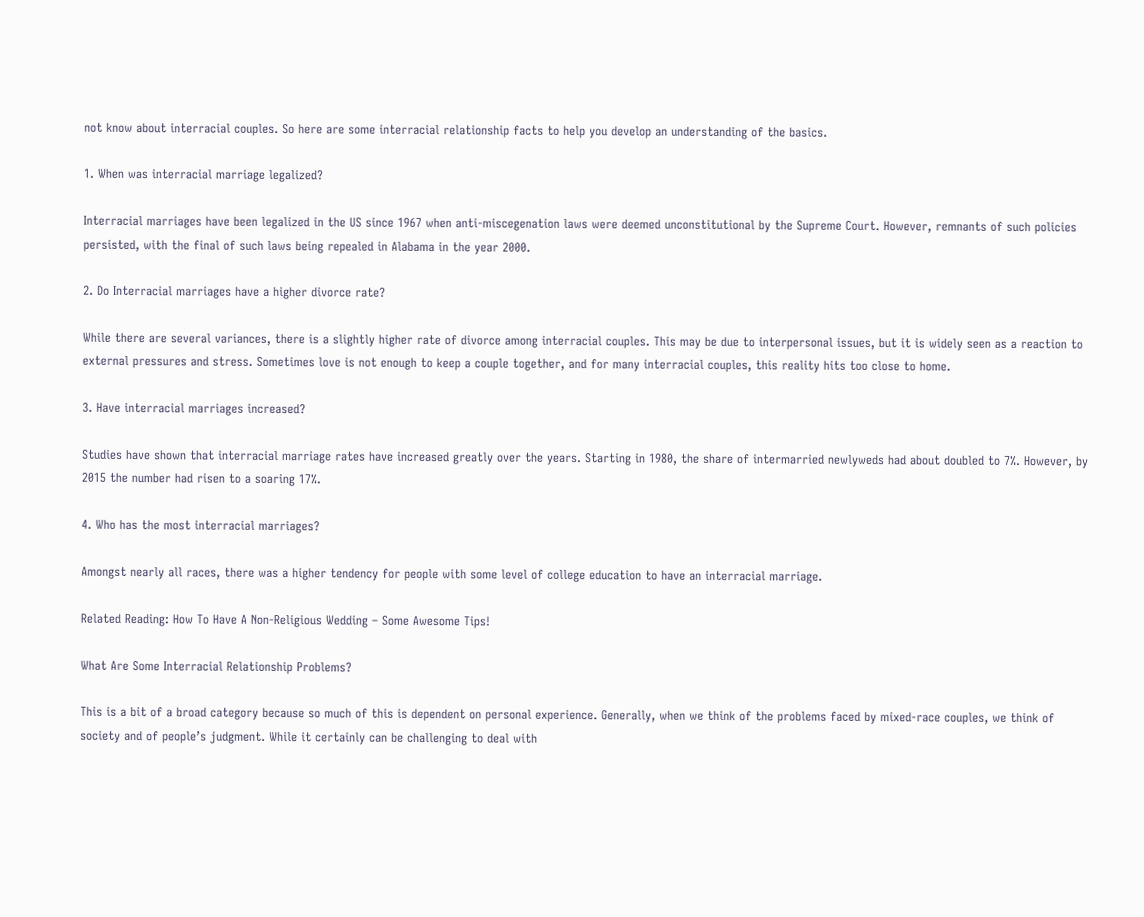not know about interracial couples. So here are some interracial relationship facts to help you develop an understanding of the basics.

1. When was interracial marriage legalized?

Interracial marriages have been legalized in the US since 1967 when anti-miscegenation laws were deemed unconstitutional by the Supreme Court. However, remnants of such policies persisted, with the final of such laws being repealed in Alabama in the year 2000.

2. Do Interracial marriages have a higher divorce rate?

While there are several variances, there is a slightly higher rate of divorce among interracial couples. This may be due to interpersonal issues, but it is widely seen as a reaction to external pressures and stress. Sometimes love is not enough to keep a couple together, and for many interracial couples, this reality hits too close to home.

3. Have interracial marriages increased?

Studies have shown that interracial marriage rates have increased greatly over the years. Starting in 1980, the share of intermarried newlyweds had about doubled to 7%. However, by 2015 the number had risen to a soaring 17%.

4. Who has the most interracial marriages?

Amongst nearly all races, there was a higher tendency for people with some level of college education to have an interracial marriage.

Related Reading: How To Have A Non-Religious Wedding – Some Awesome Tips!

What Are Some Interracial Relationship Problems?

This is a bit of a broad category because so much of this is dependent on personal experience. Generally, when we think of the problems faced by mixed-race couples, we think of society and of people’s judgment. While it certainly can be challenging to deal with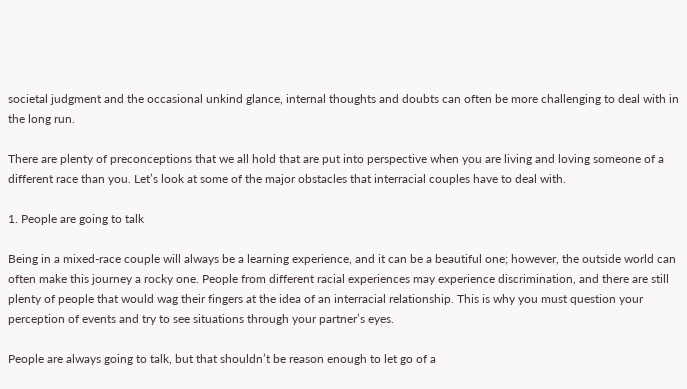societal judgment and the occasional unkind glance, internal thoughts and doubts can often be more challenging to deal with in the long run.

There are plenty of preconceptions that we all hold that are put into perspective when you are living and loving someone of a different race than you. Let’s look at some of the major obstacles that interracial couples have to deal with.

1. People are going to talk

Being in a mixed-race couple will always be a learning experience, and it can be a beautiful one; however, the outside world can often make this journey a rocky one. People from different racial experiences may experience discrimination, and there are still plenty of people that would wag their fingers at the idea of an interracial relationship. This is why you must question your perception of events and try to see situations through your partner’s eyes.

People are always going to talk, but that shouldn’t be reason enough to let go of a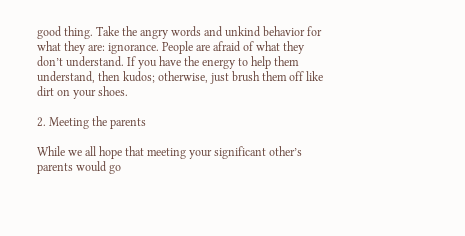good thing. Take the angry words and unkind behavior for what they are: ignorance. People are afraid of what they don’t understand. If you have the energy to help them understand, then kudos; otherwise, just brush them off like dirt on your shoes.

2. Meeting the parents

While we all hope that meeting your significant other’s parents would go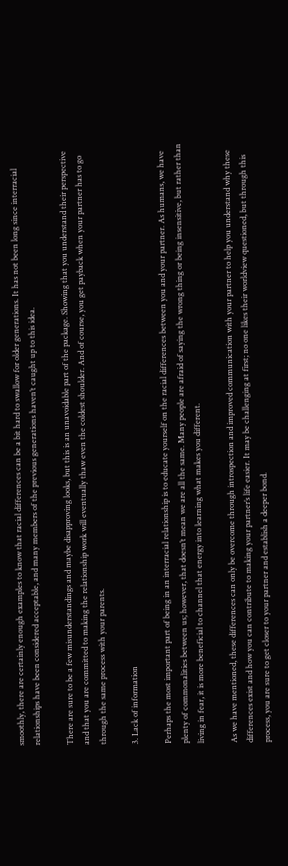smoothly, there are certainly enough examples to know that racial differences can be a bit hard to swallow for older generations. It has not been long since interracial relationships have been considered acceptable, and many members of the previous generations haven’t caught up to this idea.

There are sure to be a few misunderstandings and maybe disapproving looks, but this is an unavoidable part of the package. Showing that you understand their perspective and that you are committed to making the relationship work will eventually thaw even the coldest shoulder. And of course, you get payback when your partner has to go through the same process with your parents.

3. Lack of information

Perhaps the most important part of being in an interracial relationship is to educate yourself on the racial differences between you and your partner. As humans, we have plenty of commonalities between us; however, that doesn’t mean we are all the same. Many people are afraid of saying the wrong thing or being insensitive, but rather than living in fear, it is more beneficial to channel that energy into learning what makes you different.

As we have mentioned, these differences can only be overcome through introspection and improved communication with your partner to help you understand why these differences exist and how you can contribute to making your partner’s life easier. It may be challenging at first; no one likes their worldview questioned, but through this process, you are sure to get closer to your partner and establish a deeper bond.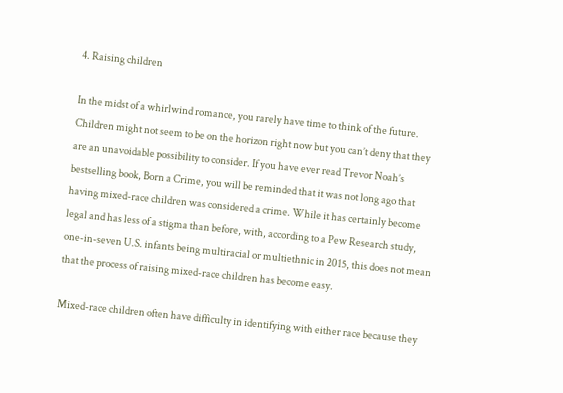4. Raising children

In the midst of a whirlwind romance, you rarely have time to think of the future. Children might not seem to be on the horizon right now but you can’t deny that they are an unavoidable possibility to consider. If you have ever read Trevor Noah’s bestselling book, Born a Crime, you will be reminded that it was not long ago that having mixed-race children was considered a crime. While it has certainly become legal and has less of a stigma than before, with, according to a Pew Research study, one-in-seven U.S. infants being multiracial or multiethnic in 2015, this does not mean that the process of raising mixed-race children has become easy.

Mixed-race children often have difficulty in identifying with either race because they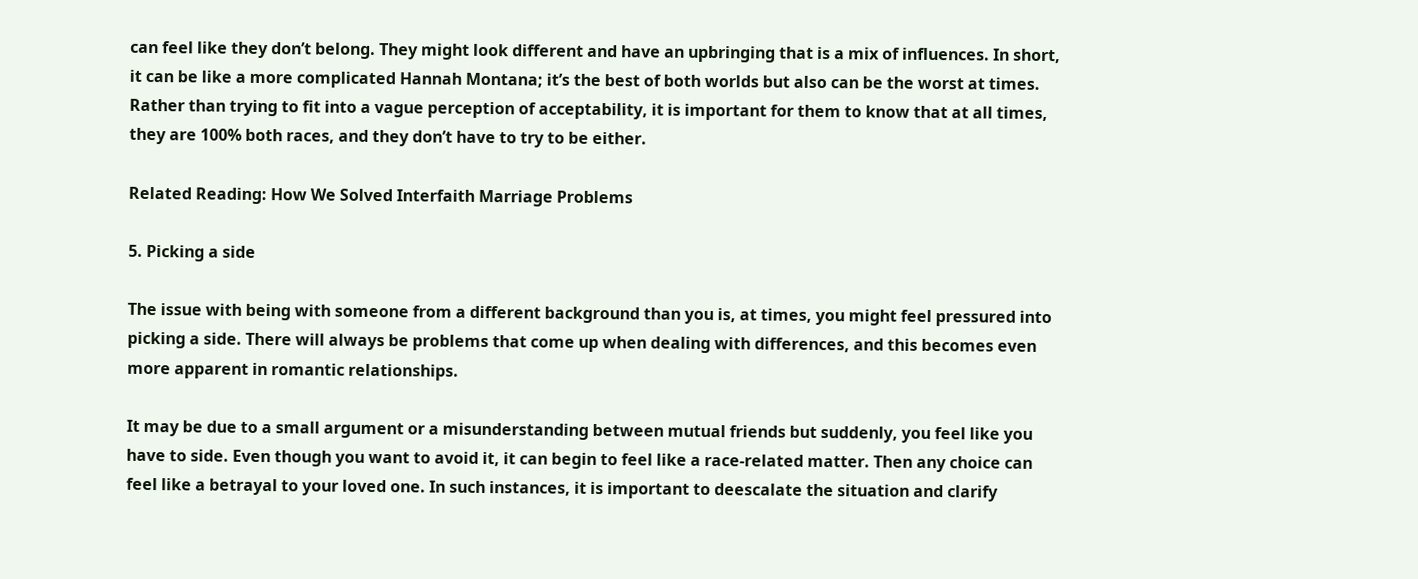can feel like they don’t belong. They might look different and have an upbringing that is a mix of influences. In short, it can be like a more complicated Hannah Montana; it’s the best of both worlds but also can be the worst at times. Rather than trying to fit into a vague perception of acceptability, it is important for them to know that at all times, they are 100% both races, and they don’t have to try to be either.

Related Reading: How We Solved Interfaith Marriage Problems

5. Picking a side

The issue with being with someone from a different background than you is, at times, you might feel pressured into picking a side. There will always be problems that come up when dealing with differences, and this becomes even more apparent in romantic relationships.

It may be due to a small argument or a misunderstanding between mutual friends but suddenly, you feel like you have to side. Even though you want to avoid it, it can begin to feel like a race-related matter. Then any choice can feel like a betrayal to your loved one. In such instances, it is important to deescalate the situation and clarify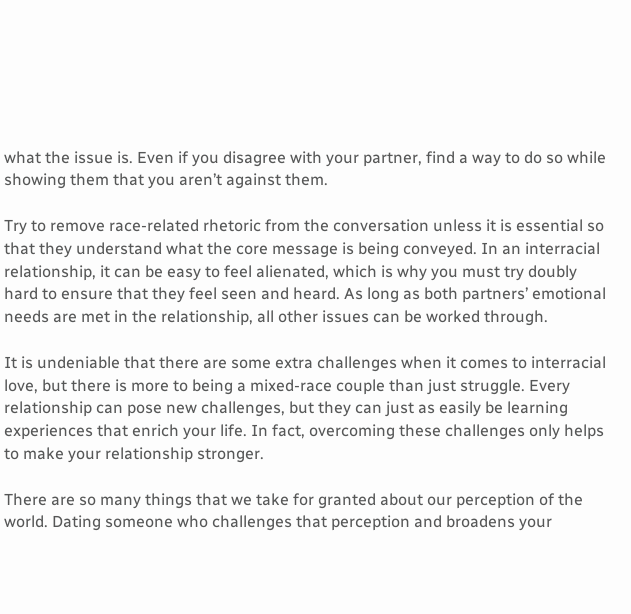what the issue is. Even if you disagree with your partner, find a way to do so while showing them that you aren’t against them.

Try to remove race-related rhetoric from the conversation unless it is essential so that they understand what the core message is being conveyed. In an interracial relationship, it can be easy to feel alienated, which is why you must try doubly hard to ensure that they feel seen and heard. As long as both partners’ emotional needs are met in the relationship, all other issues can be worked through.

It is undeniable that there are some extra challenges when it comes to interracial love, but there is more to being a mixed-race couple than just struggle. Every relationship can pose new challenges, but they can just as easily be learning experiences that enrich your life. In fact, overcoming these challenges only helps to make your relationship stronger.

There are so many things that we take for granted about our perception of the world. Dating someone who challenges that perception and broadens your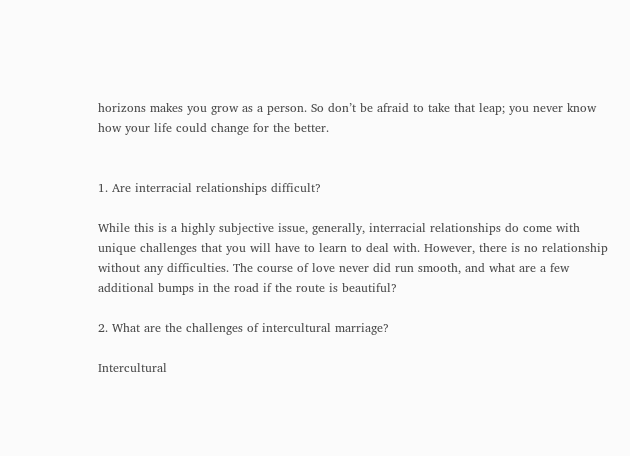horizons makes you grow as a person. So don’t be afraid to take that leap; you never know how your life could change for the better.


1. Are interracial relationships difficult?

While this is a highly subjective issue, generally, interracial relationships do come with unique challenges that you will have to learn to deal with. However, there is no relationship without any difficulties. The course of love never did run smooth, and what are a few additional bumps in the road if the route is beautiful?

2. What are the challenges of intercultural marriage?

Intercultural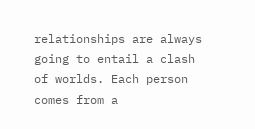relationships are always going to entail a clash of worlds. Each person comes from a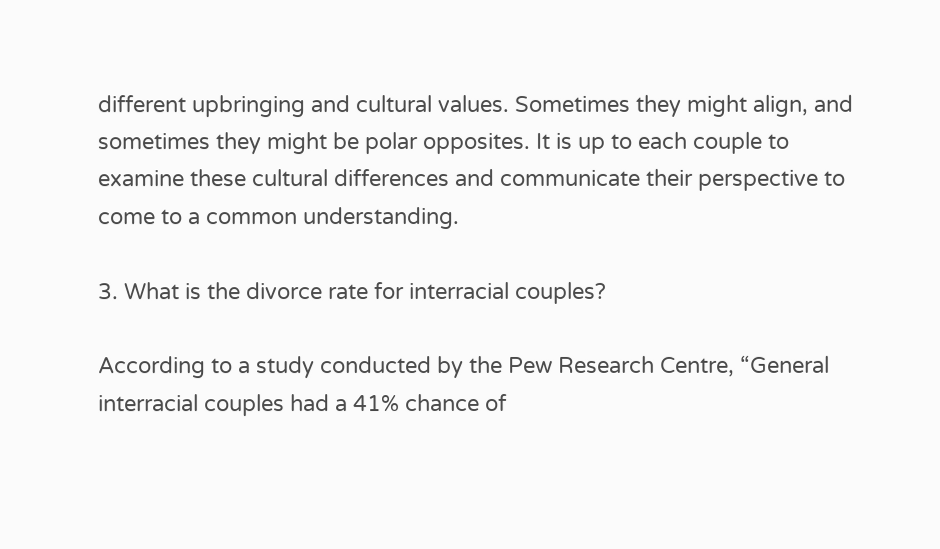different upbringing and cultural values. Sometimes they might align, and sometimes they might be polar opposites. It is up to each couple to examine these cultural differences and communicate their perspective to come to a common understanding.

3. What is the divorce rate for interracial couples?

According to a study conducted by the Pew Research Centre, “General interracial couples had a 41% chance of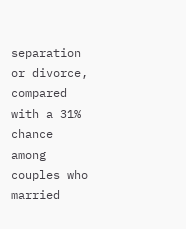separation or divorce, compared with a 31% chance among couples who married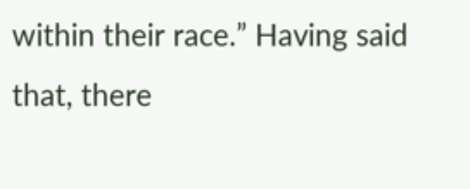within their race.” Having said that, there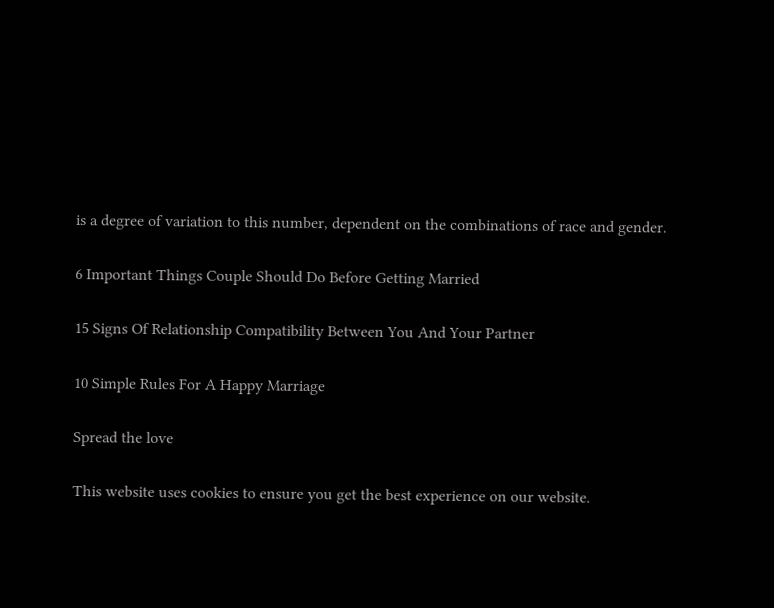is a degree of variation to this number, dependent on the combinations of race and gender.

6 Important Things Couple Should Do Before Getting Married

15 Signs Of Relationship Compatibility Between You And Your Partner

10 Simple Rules For A Happy Marriage

Spread the love

This website uses cookies to ensure you get the best experience on our website.